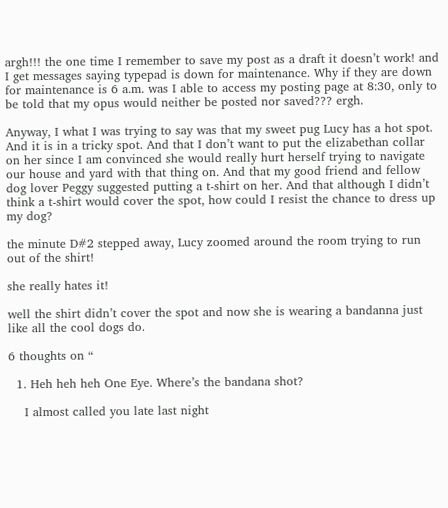argh!!! the one time I remember to save my post as a draft it doesn’t work! and I get messages saying typepad is down for maintenance. Why if they are down for maintenance is 6 a.m. was I able to access my posting page at 8:30, only to be told that my opus would neither be posted nor saved??? ergh.

Anyway, I what I was trying to say was that my sweet pug Lucy has a hot spot. And it is in a tricky spot. And that I don’t want to put the elizabethan collar on her since I am convinced she would really hurt herself trying to navigate our house and yard with that thing on. And that my good friend and fellow dog lover Peggy suggested putting a t-shirt on her. And that although I didn’t think a t-shirt would cover the spot, how could I resist the chance to dress up my dog?

the minute D#2 stepped away, Lucy zoomed around the room trying to run out of the shirt!

she really hates it!

well the shirt didn’t cover the spot and now she is wearing a bandanna just like all the cool dogs do.

6 thoughts on “

  1. Heh heh heh One Eye. Where’s the bandana shot?

    I almost called you late last night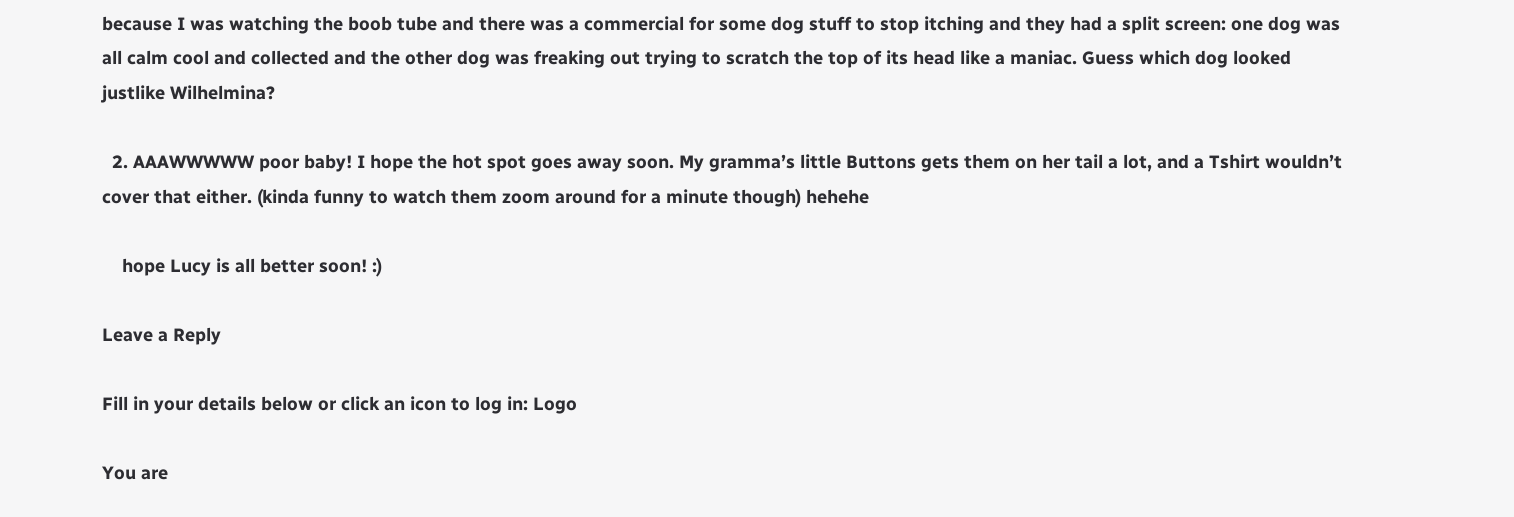because I was watching the boob tube and there was a commercial for some dog stuff to stop itching and they had a split screen: one dog was all calm cool and collected and the other dog was freaking out trying to scratch the top of its head like a maniac. Guess which dog looked justlike Wilhelmina?

  2. AAAWWWWW poor baby! I hope the hot spot goes away soon. My gramma’s little Buttons gets them on her tail a lot, and a Tshirt wouldn’t cover that either. (kinda funny to watch them zoom around for a minute though) hehehe

    hope Lucy is all better soon! :)

Leave a Reply

Fill in your details below or click an icon to log in: Logo

You are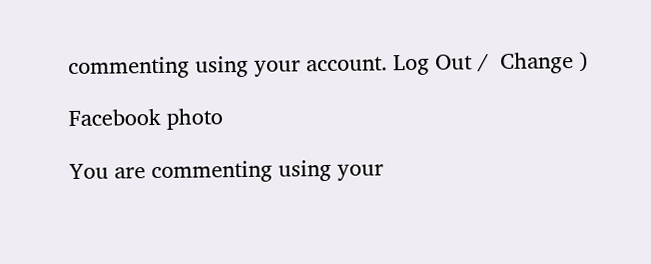commenting using your account. Log Out /  Change )

Facebook photo

You are commenting using your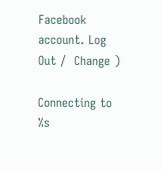Facebook account. Log Out /  Change )

Connecting to %s